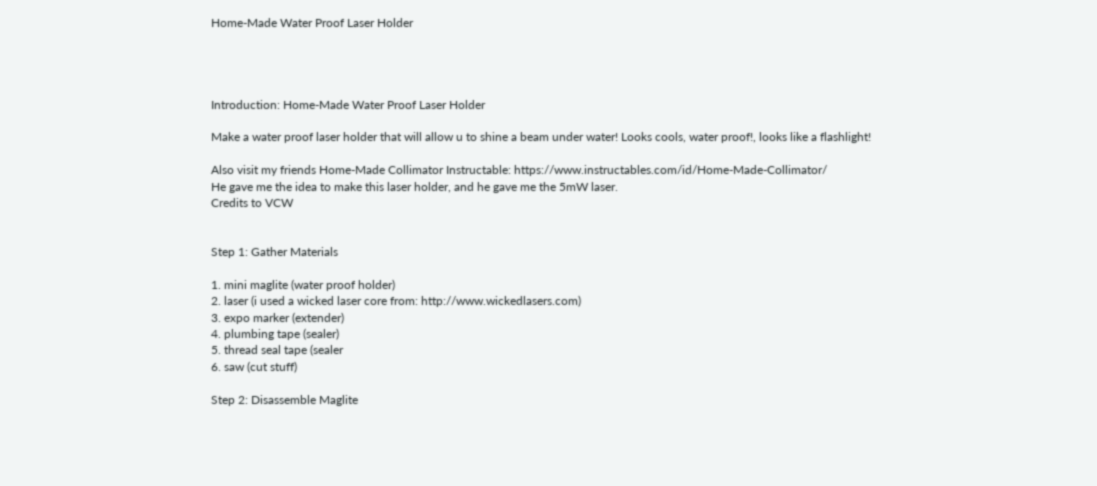Home-Made Water Proof Laser Holder




Introduction: Home-Made Water Proof Laser Holder

Make a water proof laser holder that will allow u to shine a beam under water! Looks cools, water proof!, looks like a flashlight!

Also visit my friends Home-Made Collimator Instructable: https://www.instructables.com/id/Home-Made-Collimator/
He gave me the idea to make this laser holder, and he gave me the 5mW laser.
Credits to VCW


Step 1: Gather Materials

1. mini maglite (water proof holder)
2. laser (i used a wicked laser core from: http://www.wickedlasers.com)
3. expo marker (extender)
4. plumbing tape (sealer)
5. thread seal tape (sealer
6. saw (cut stuff)

Step 2: Disassemble Maglite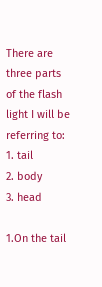There are three parts of the flash light I will be referring to:
1. tail
2. body
3. head

1.On the tail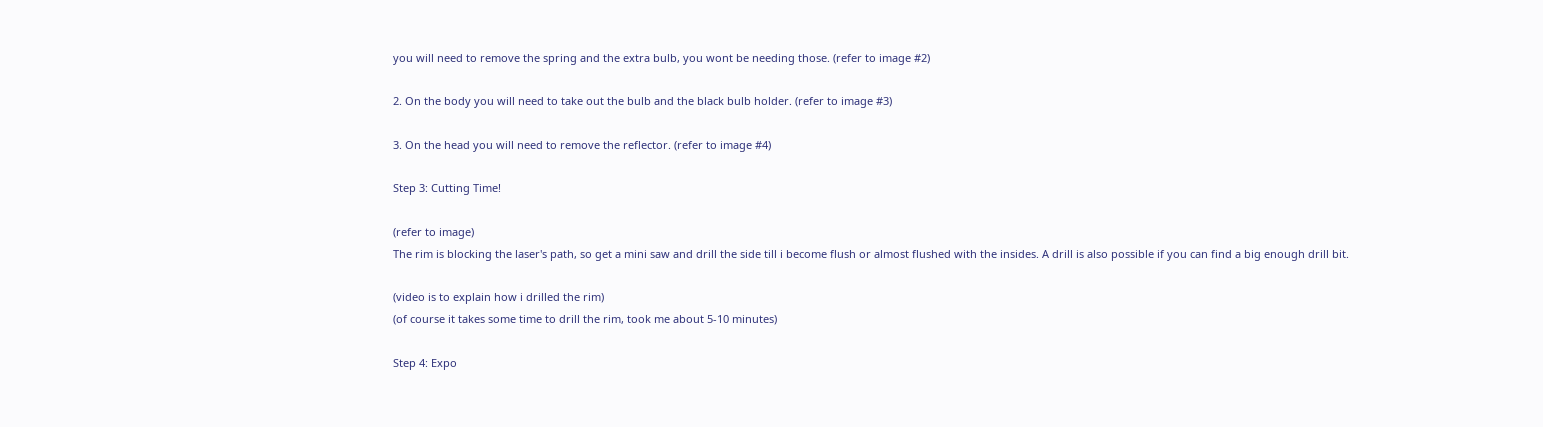you will need to remove the spring and the extra bulb, you wont be needing those. (refer to image #2)

2. On the body you will need to take out the bulb and the black bulb holder. (refer to image #3)

3. On the head you will need to remove the reflector. (refer to image #4)

Step 3: Cutting Time!

(refer to image)
The rim is blocking the laser's path, so get a mini saw and drill the side till i become flush or almost flushed with the insides. A drill is also possible if you can find a big enough drill bit.

(video is to explain how i drilled the rim)
(of course it takes some time to drill the rim, took me about 5-10 minutes)

Step 4: Expo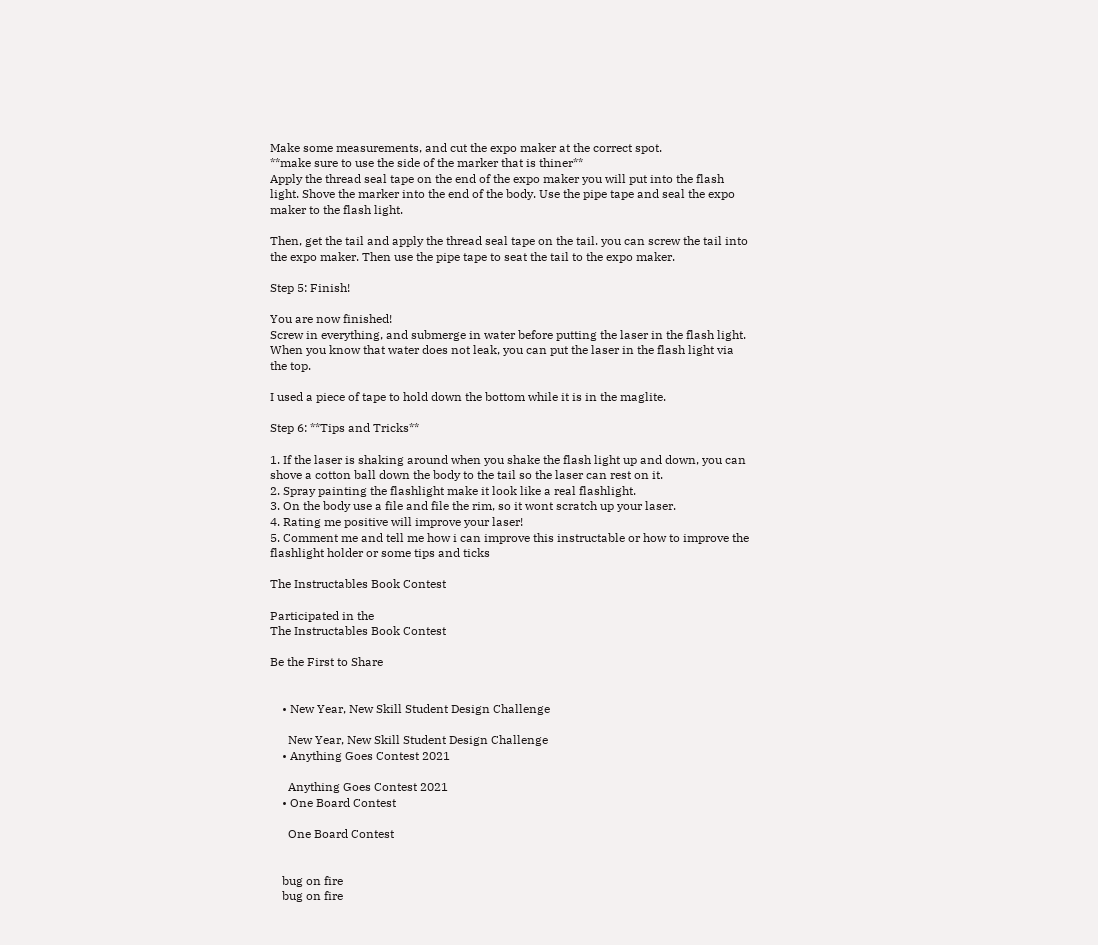Make some measurements, and cut the expo maker at the correct spot.
**make sure to use the side of the marker that is thiner**
Apply the thread seal tape on the end of the expo maker you will put into the flash light. Shove the marker into the end of the body. Use the pipe tape and seal the expo maker to the flash light.

Then, get the tail and apply the thread seal tape on the tail. you can screw the tail into the expo maker. Then use the pipe tape to seat the tail to the expo maker.

Step 5: Finish!

You are now finished!
Screw in everything, and submerge in water before putting the laser in the flash light.
When you know that water does not leak, you can put the laser in the flash light via the top.

I used a piece of tape to hold down the bottom while it is in the maglite.

Step 6: **Tips and Tricks**

1. If the laser is shaking around when you shake the flash light up and down, you can shove a cotton ball down the body to the tail so the laser can rest on it.
2. Spray painting the flashlight make it look like a real flashlight.
3. On the body use a file and file the rim, so it wont scratch up your laser.
4. Rating me positive will improve your laser!
5. Comment me and tell me how i can improve this instructable or how to improve the flashlight holder or some tips and ticks

The Instructables Book Contest

Participated in the
The Instructables Book Contest

Be the First to Share


    • New Year, New Skill Student Design Challenge

      New Year, New Skill Student Design Challenge
    • Anything Goes Contest 2021

      Anything Goes Contest 2021
    • One Board Contest

      One Board Contest


    bug on fire
    bug on fire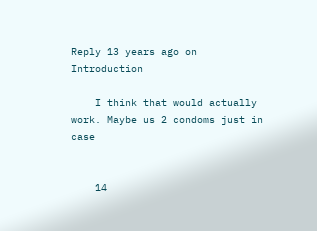Reply 13 years ago on Introduction

    I think that would actually work. Maybe us 2 condoms just in case


    14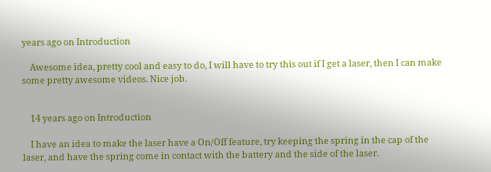years ago on Introduction

    Awesome idea, pretty cool and easy to do, I will have to try this out if I get a laser, then I can make some pretty awesome videos. Nice job.


    14 years ago on Introduction

    I have an idea to make the laser have a On/Off feature, try keeping the spring in the cap of the laser, and have the spring come in contact with the battery and the side of the laser.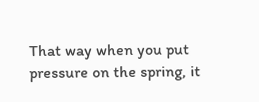That way when you put pressure on the spring, it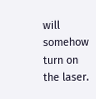will somehow turn on the laser.